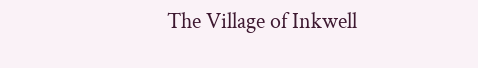The Village of Inkwell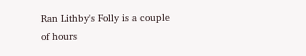Ran Lithby's Folly is a couple of hours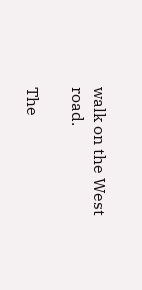walk on the West road.

The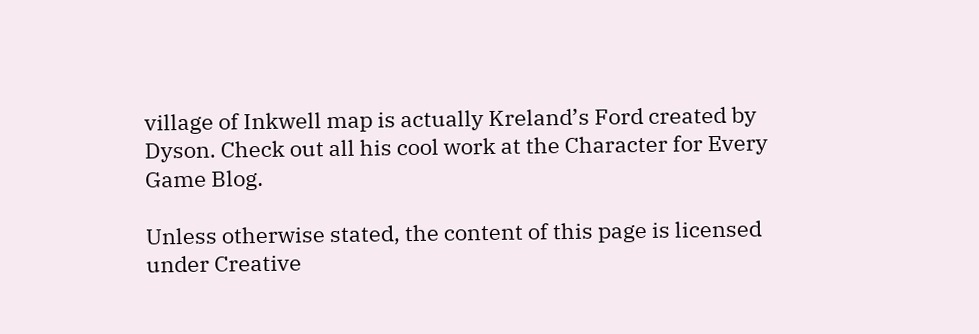village of Inkwell map is actually Kreland’s Ford created by Dyson. Check out all his cool work at the Character for Every Game Blog.

Unless otherwise stated, the content of this page is licensed under Creative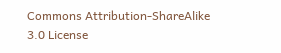Commons Attribution-ShareAlike 3.0 License